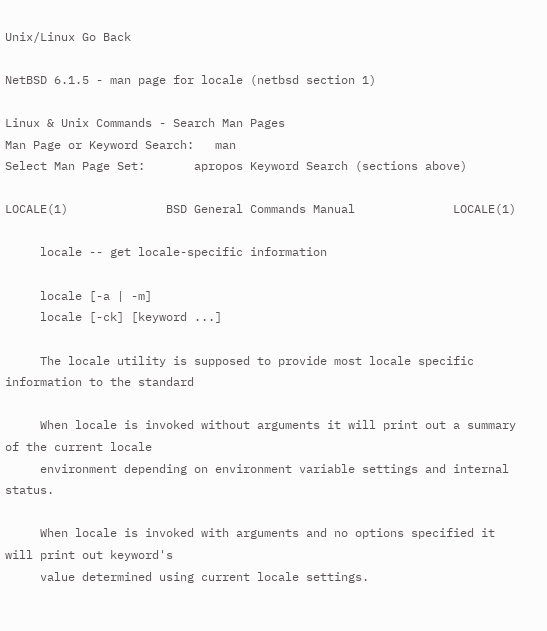Unix/Linux Go Back

NetBSD 6.1.5 - man page for locale (netbsd section 1)

Linux & Unix Commands - Search Man Pages
Man Page or Keyword Search:   man
Select Man Page Set:       apropos Keyword Search (sections above)

LOCALE(1)              BSD General Commands Manual              LOCALE(1)

     locale -- get locale-specific information

     locale [-a | -m]
     locale [-ck] [keyword ...]

     The locale utility is supposed to provide most locale specific information to the standard

     When locale is invoked without arguments it will print out a summary of the current locale
     environment depending on environment variable settings and internal status.

     When locale is invoked with arguments and no options specified it will print out keyword's
     value determined using current locale settings.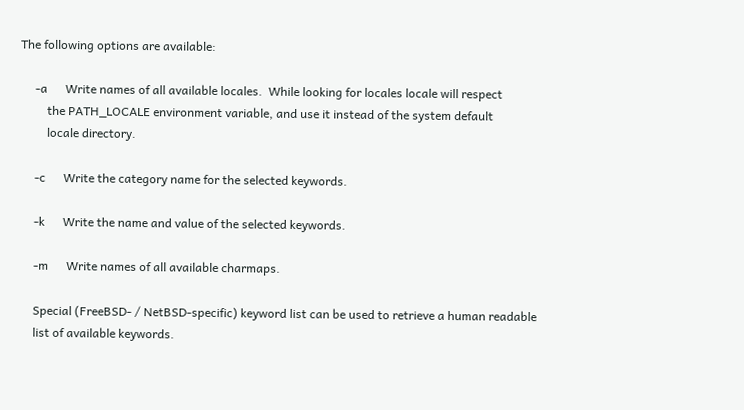The following options are available:

     -a      Write names of all available locales.  While looking for locales locale will respect
         the PATH_LOCALE environment variable, and use it instead of the system default
         locale directory.

     -c      Write the category name for the selected keywords.

     -k      Write the name and value of the selected keywords.

     -m      Write names of all available charmaps.

     Special (FreeBSD- / NetBSD-specific) keyword list can be used to retrieve a human readable
     list of available keywords.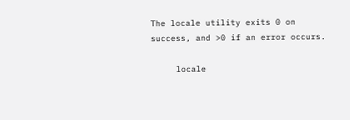The locale utility exits 0 on success, and >0 if an error occurs.

     locale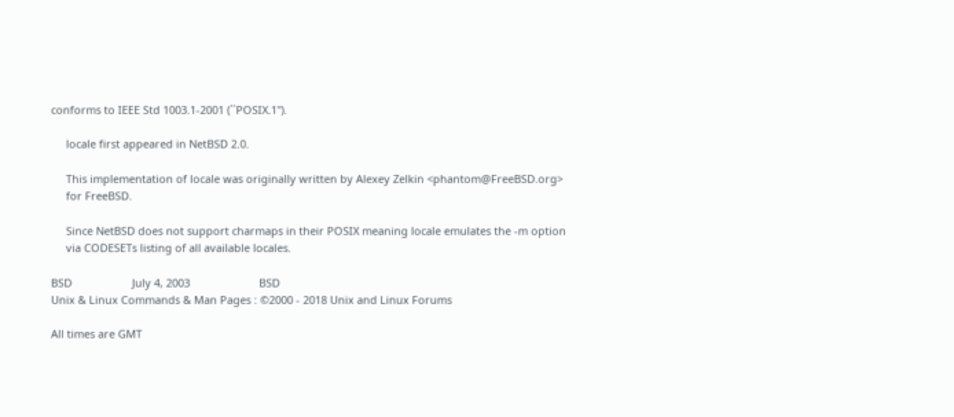conforms to IEEE Std 1003.1-2001 (``POSIX.1'').

     locale first appeared in NetBSD 2.0.

     This implementation of locale was originally written by Alexey Zelkin <phantom@FreeBSD.org>
     for FreeBSD.

     Since NetBSD does not support charmaps in their POSIX meaning locale emulates the -m option
     via CODESETs listing of all available locales.

BSD                    July 4, 2003                       BSD
Unix & Linux Commands & Man Pages : ©2000 - 2018 Unix and Linux Forums

All times are GMT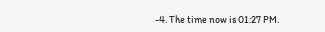-4. The time now is 01:27 PM.